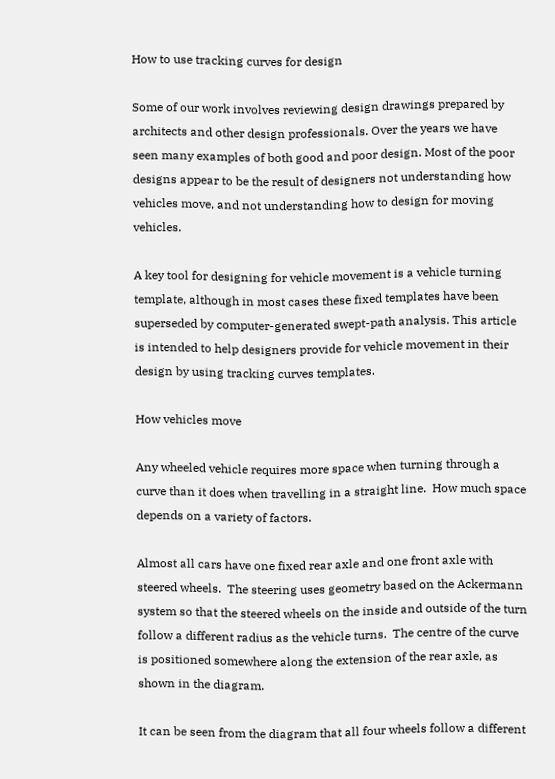How to use tracking curves for design

Some of our work involves reviewing design drawings prepared by architects and other design professionals. Over the years we have seen many examples of both good and poor design. Most of the poor designs appear to be the result of designers not understanding how vehicles move, and not understanding how to design for moving vehicles.

A key tool for designing for vehicle movement is a vehicle turning template, although in most cases these fixed templates have been superseded by computer-generated swept-path analysis. This article is intended to help designers provide for vehicle movement in their design by using tracking curves templates.

How vehicles move

Any wheeled vehicle requires more space when turning through a curve than it does when travelling in a straight line.  How much space depends on a variety of factors.

Almost all cars have one fixed rear axle and one front axle with steered wheels.  The steering uses geometry based on the Ackermann system so that the steered wheels on the inside and outside of the turn follow a different radius as the vehicle turns.  The centre of the curve is positioned somewhere along the extension of the rear axle, as shown in the diagram.

It can be seen from the diagram that all four wheels follow a different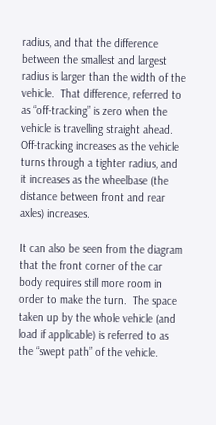radius, and that the difference between the smallest and largest radius is larger than the width of the vehicle.  That difference, referred to as “off-tracking” is zero when the vehicle is travelling straight ahead.  Off-tracking increases as the vehicle turns through a tighter radius, and it increases as the wheelbase (the distance between front and rear axles) increases.

It can also be seen from the diagram that the front corner of the car body requires still more room in order to make the turn.  The space taken up by the whole vehicle (and load if applicable) is referred to as the “swept path” of the vehicle.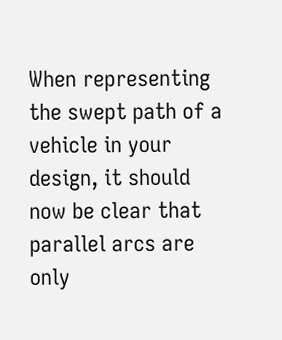When representing the swept path of a vehicle in your design, it should now be clear that parallel arcs are only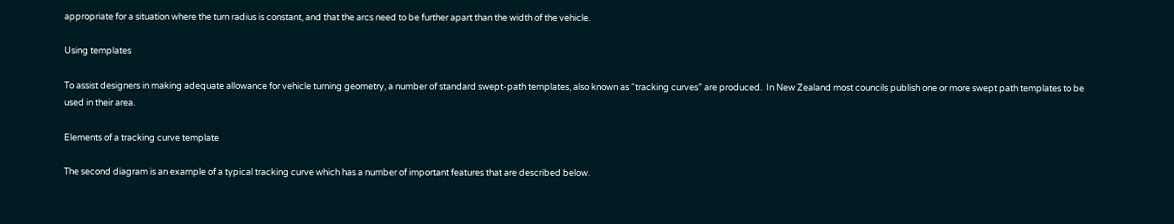appropriate for a situation where the turn radius is constant, and that the arcs need to be further apart than the width of the vehicle.

Using templates

To assist designers in making adequate allowance for vehicle turning geometry, a number of standard swept-path templates, also known as “tracking curves” are produced.  In New Zealand most councils publish one or more swept path templates to be used in their area.

Elements of a tracking curve template

The second diagram is an example of a typical tracking curve which has a number of important features that are described below.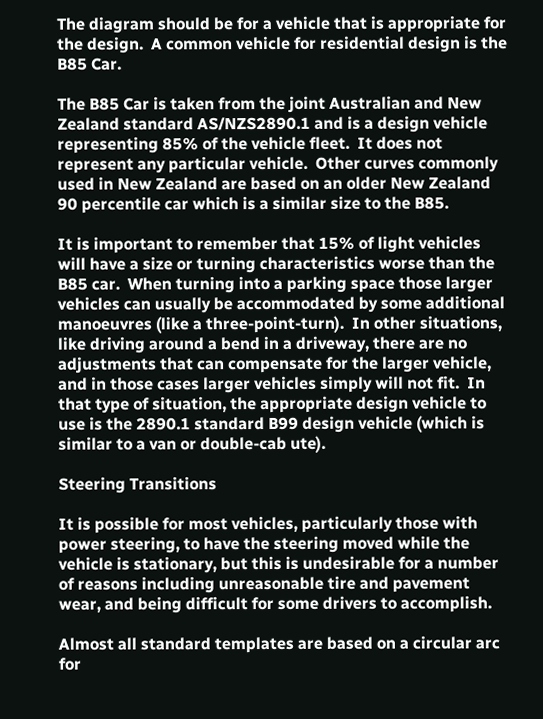The diagram should be for a vehicle that is appropriate for the design.  A common vehicle for residential design is the B85 Car.

The B85 Car is taken from the joint Australian and New Zealand standard AS/NZS2890.1 and is a design vehicle representing 85% of the vehicle fleet.  It does not represent any particular vehicle.  Other curves commonly used in New Zealand are based on an older New Zealand 90 percentile car which is a similar size to the B85.

It is important to remember that 15% of light vehicles will have a size or turning characteristics worse than the B85 car.  When turning into a parking space those larger vehicles can usually be accommodated by some additional manoeuvres (like a three-point-turn).  In other situations, like driving around a bend in a driveway, there are no adjustments that can compensate for the larger vehicle, and in those cases larger vehicles simply will not fit.  In that type of situation, the appropriate design vehicle to use is the 2890.1 standard B99 design vehicle (which is similar to a van or double-cab ute).

Steering Transitions

It is possible for most vehicles, particularly those with power steering, to have the steering moved while the vehicle is stationary, but this is undesirable for a number of reasons including unreasonable tire and pavement wear, and being difficult for some drivers to accomplish.

Almost all standard templates are based on a circular arc for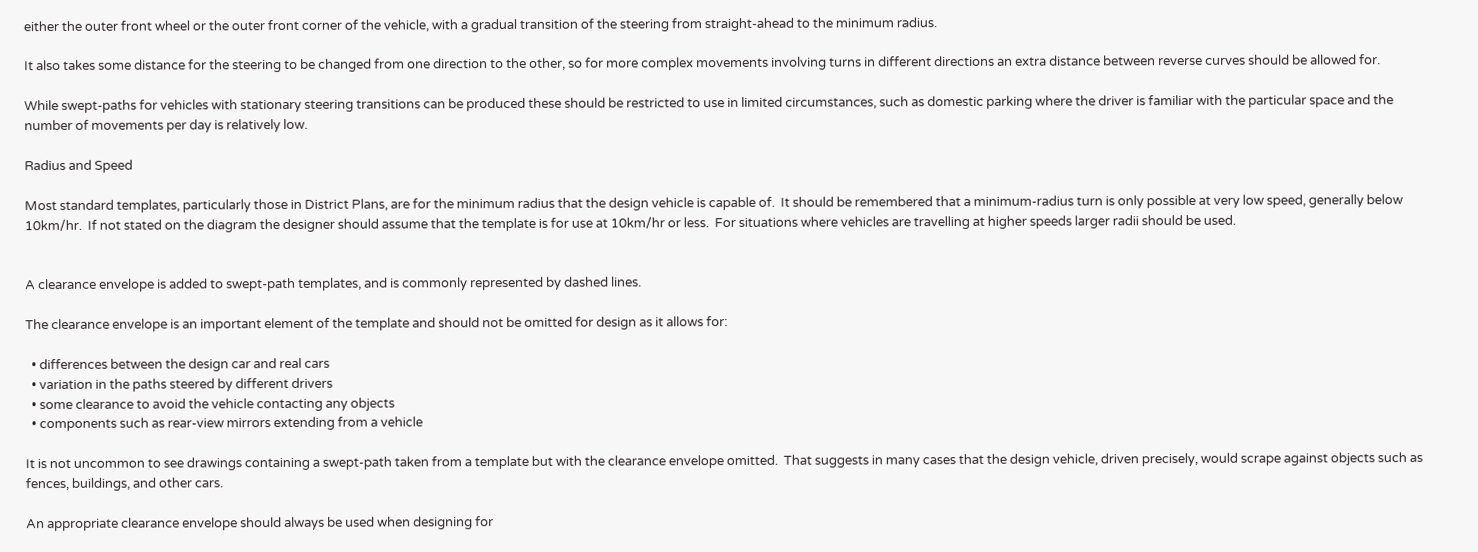either the outer front wheel or the outer front corner of the vehicle, with a gradual transition of the steering from straight-ahead to the minimum radius.

It also takes some distance for the steering to be changed from one direction to the other, so for more complex movements involving turns in different directions an extra distance between reverse curves should be allowed for.

While swept-paths for vehicles with stationary steering transitions can be produced these should be restricted to use in limited circumstances, such as domestic parking where the driver is familiar with the particular space and the number of movements per day is relatively low.

Radius and Speed

Most standard templates, particularly those in District Plans, are for the minimum radius that the design vehicle is capable of.  It should be remembered that a minimum-radius turn is only possible at very low speed, generally below 10km/hr.  If not stated on the diagram the designer should assume that the template is for use at 10km/hr or less.  For situations where vehicles are travelling at higher speeds larger radii should be used.


A clearance envelope is added to swept-path templates, and is commonly represented by dashed lines.

The clearance envelope is an important element of the template and should not be omitted for design as it allows for:

  • differences between the design car and real cars
  • variation in the paths steered by different drivers
  • some clearance to avoid the vehicle contacting any objects
  • components such as rear-view mirrors extending from a vehicle

It is not uncommon to see drawings containing a swept-path taken from a template but with the clearance envelope omitted.  That suggests in many cases that the design vehicle, driven precisely, would scrape against objects such as fences, buildings, and other cars.

An appropriate clearance envelope should always be used when designing for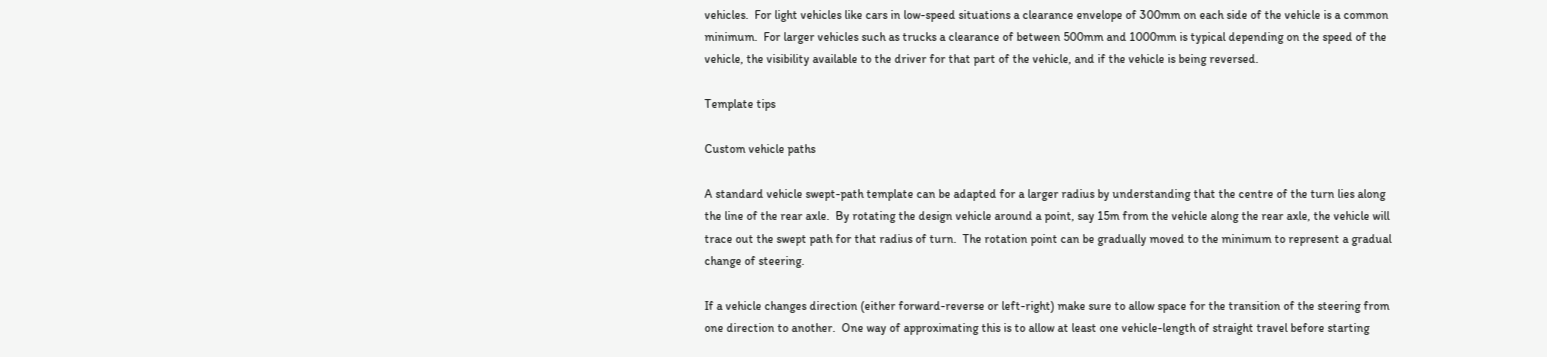vehicles.  For light vehicles like cars in low-speed situations a clearance envelope of 300mm on each side of the vehicle is a common minimum.  For larger vehicles such as trucks a clearance of between 500mm and 1000mm is typical depending on the speed of the vehicle, the visibility available to the driver for that part of the vehicle, and if the vehicle is being reversed.

Template tips

Custom vehicle paths

A standard vehicle swept-path template can be adapted for a larger radius by understanding that the centre of the turn lies along the line of the rear axle.  By rotating the design vehicle around a point, say 15m from the vehicle along the rear axle, the vehicle will trace out the swept path for that radius of turn.  The rotation point can be gradually moved to the minimum to represent a gradual change of steering.

If a vehicle changes direction (either forward-reverse or left-right) make sure to allow space for the transition of the steering from one direction to another.  One way of approximating this is to allow at least one vehicle-length of straight travel before starting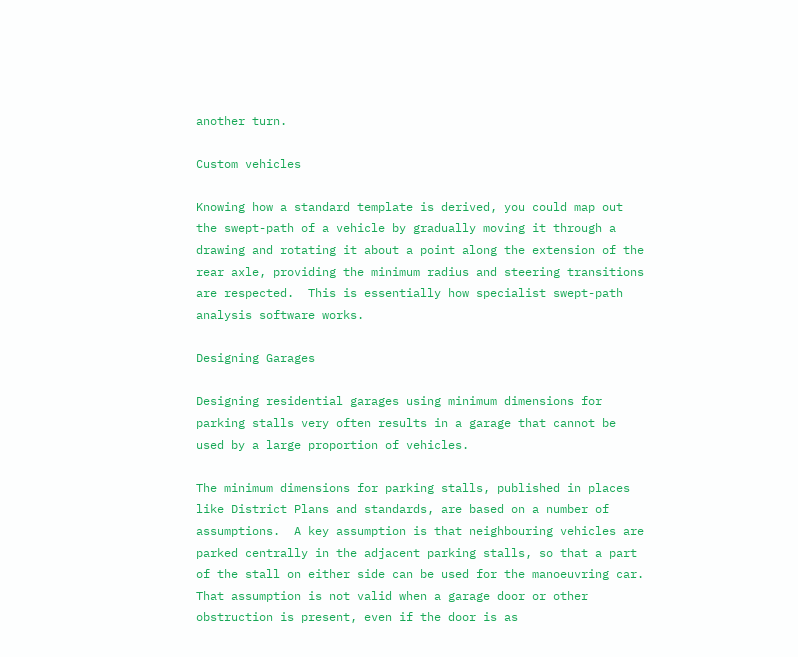another turn.

Custom vehicles

Knowing how a standard template is derived, you could map out the swept-path of a vehicle by gradually moving it through a drawing and rotating it about a point along the extension of the rear axle, providing the minimum radius and steering transitions are respected.  This is essentially how specialist swept-path analysis software works.

Designing Garages

Designing residential garages using minimum dimensions for parking stalls very often results in a garage that cannot be used by a large proportion of vehicles.

The minimum dimensions for parking stalls, published in places like District Plans and standards, are based on a number of assumptions.  A key assumption is that neighbouring vehicles are parked centrally in the adjacent parking stalls, so that a part of the stall on either side can be used for the manoeuvring car.  That assumption is not valid when a garage door or other obstruction is present, even if the door is as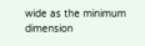wide as the minimum dimension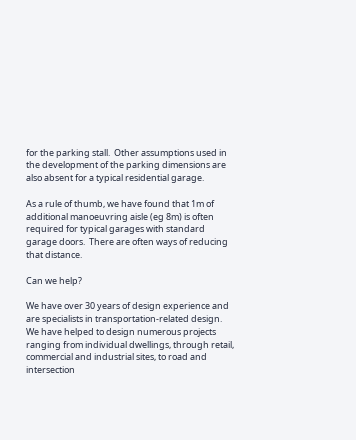for the parking stall.  Other assumptions used in the development of the parking dimensions are also absent for a typical residential garage.

As a rule of thumb, we have found that 1m of additional manoeuvring aisle (eg 8m) is often required for typical garages with standard garage doors.  There are often ways of reducing that distance.

Can we help?

We have over 30 years of design experience and are specialists in transportation-related design.  We have helped to design numerous projects ranging from individual dwellings, through retail, commercial and industrial sites, to road and intersection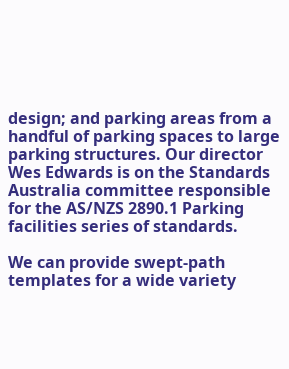design; and parking areas from a handful of parking spaces to large parking structures. Our director Wes Edwards is on the Standards Australia committee responsible for the AS/NZS 2890.1 Parking facilities series of standards.

We can provide swept-path templates for a wide variety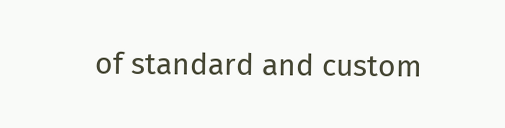of standard and custom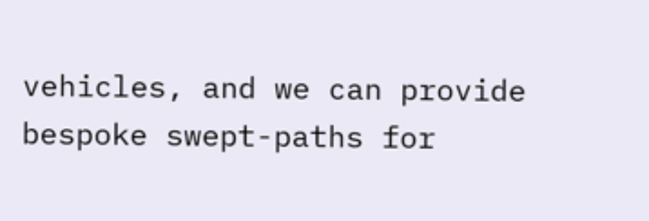vehicles, and we can provide bespoke swept-paths for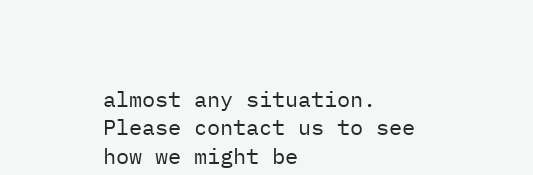almost any situation.  Please contact us to see how we might be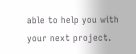able to help you with your next project.